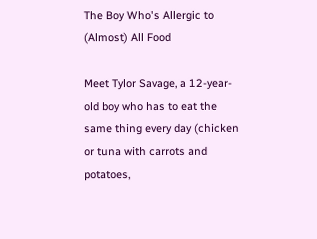The Boy Who's Allergic to (Almost) All Food

Meet Tylor Savage, a 12-year-old boy who has to eat the same thing every day (chicken or tuna with carrots and potatoes,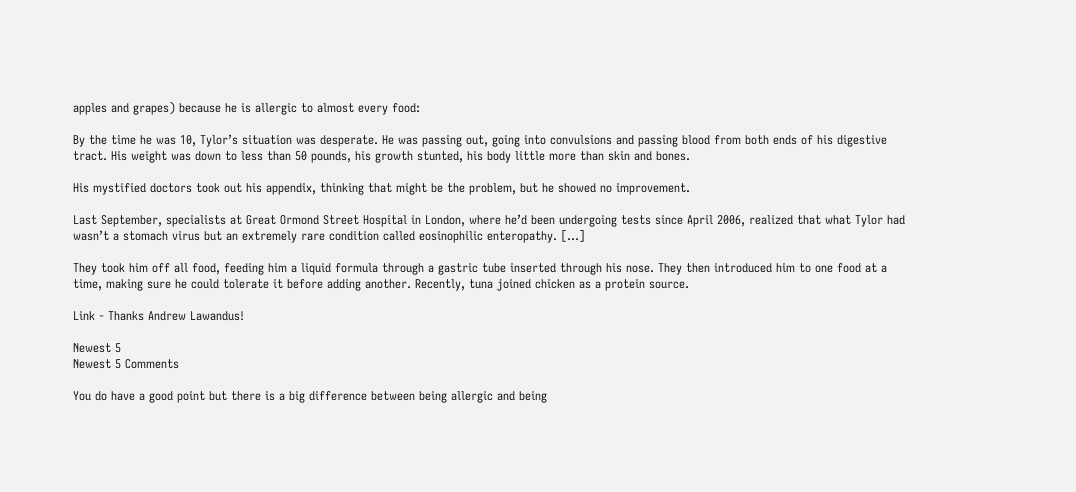apples and grapes) because he is allergic to almost every food:

By the time he was 10, Tylor’s situation was desperate. He was passing out, going into convulsions and passing blood from both ends of his digestive tract. His weight was down to less than 50 pounds, his growth stunted, his body little more than skin and bones.

His mystified doctors took out his appendix, thinking that might be the problem, but he showed no improvement.

Last September, specialists at Great Ormond Street Hospital in London, where he’d been undergoing tests since April 2006, realized that what Tylor had wasn’t a stomach virus but an extremely rare condition called eosinophilic enteropathy. [...]

They took him off all food, feeding him a liquid formula through a gastric tube inserted through his nose. They then introduced him to one food at a time, making sure he could tolerate it before adding another. Recently, tuna joined chicken as a protein source.

Link - Thanks Andrew Lawandus!

Newest 5
Newest 5 Comments

You do have a good point but there is a big difference between being allergic and being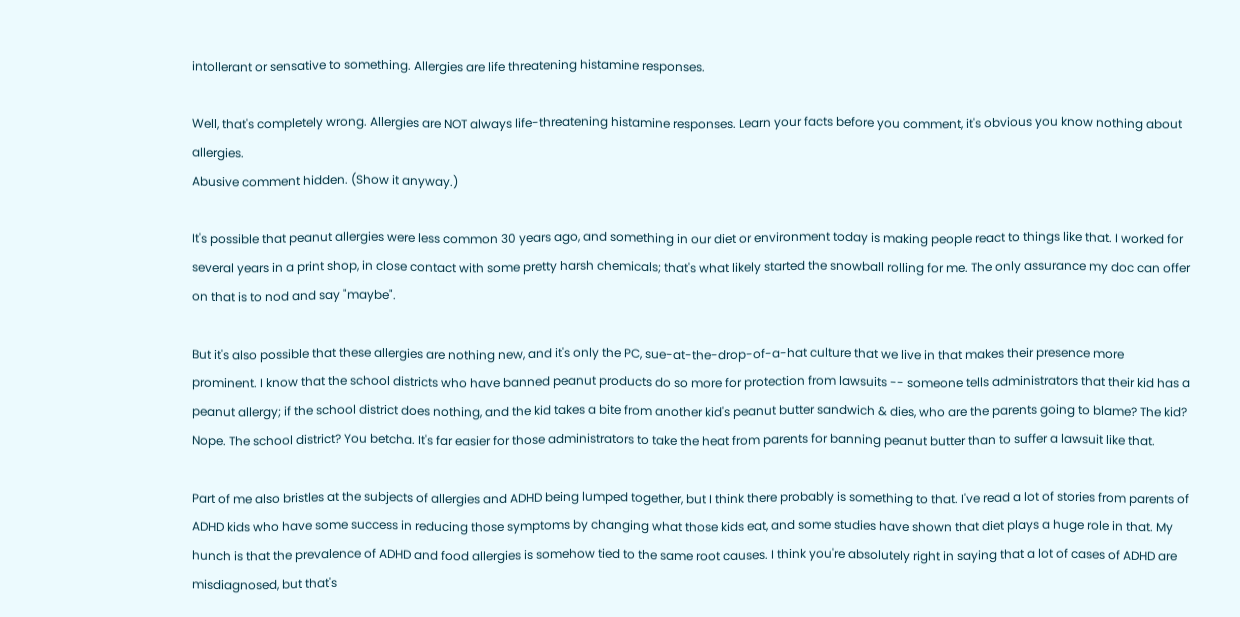intollerant or sensative to something. Allergies are life threatening histamine responses.

Well, that's completely wrong. Allergies are NOT always life-threatening histamine responses. Learn your facts before you comment, it's obvious you know nothing about allergies.
Abusive comment hidden. (Show it anyway.)

It's possible that peanut allergies were less common 30 years ago, and something in our diet or environment today is making people react to things like that. I worked for several years in a print shop, in close contact with some pretty harsh chemicals; that's what likely started the snowball rolling for me. The only assurance my doc can offer on that is to nod and say "maybe".

But it's also possible that these allergies are nothing new, and it's only the PC, sue-at-the-drop-of-a-hat culture that we live in that makes their presence more prominent. I know that the school districts who have banned peanut products do so more for protection from lawsuits -- someone tells administrators that their kid has a peanut allergy; if the school district does nothing, and the kid takes a bite from another kid's peanut butter sandwich & dies, who are the parents going to blame? The kid? Nope. The school district? You betcha. It's far easier for those administrators to take the heat from parents for banning peanut butter than to suffer a lawsuit like that.

Part of me also bristles at the subjects of allergies and ADHD being lumped together, but I think there probably is something to that. I've read a lot of stories from parents of ADHD kids who have some success in reducing those symptoms by changing what those kids eat, and some studies have shown that diet plays a huge role in that. My hunch is that the prevalence of ADHD and food allergies is somehow tied to the same root causes. I think you're absolutely right in saying that a lot of cases of ADHD are misdiagnosed, but that's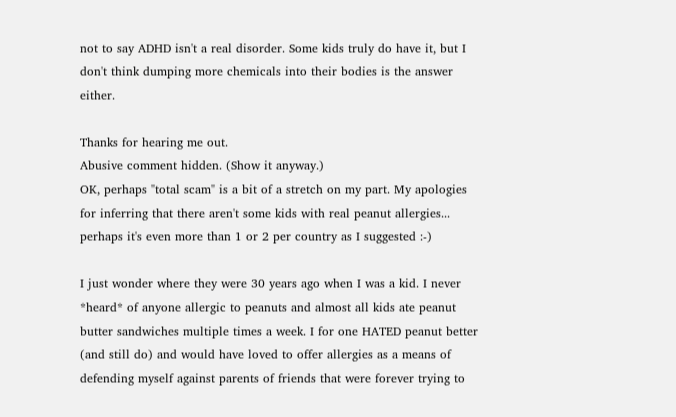not to say ADHD isn't a real disorder. Some kids truly do have it, but I don't think dumping more chemicals into their bodies is the answer either.

Thanks for hearing me out.
Abusive comment hidden. (Show it anyway.)
OK, perhaps "total scam" is a bit of a stretch on my part. My apologies for inferring that there aren't some kids with real peanut allergies... perhaps it's even more than 1 or 2 per country as I suggested :-)

I just wonder where they were 30 years ago when I was a kid. I never *heard* of anyone allergic to peanuts and almost all kids ate peanut butter sandwiches multiple times a week. I for one HATED peanut better (and still do) and would have loved to offer allergies as a means of defending myself against parents of friends that were forever trying to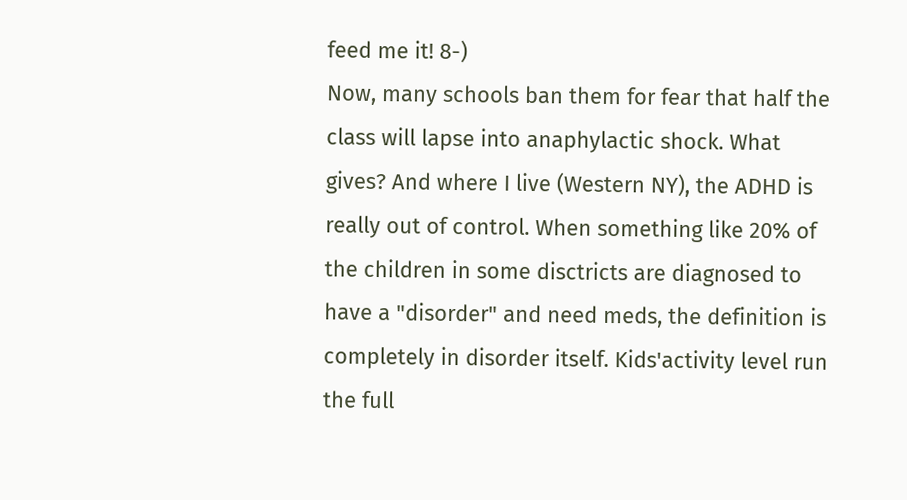feed me it! 8-)
Now, many schools ban them for fear that half the class will lapse into anaphylactic shock. What gives? And where I live (Western NY), the ADHD is really out of control. When something like 20% of the children in some disctricts are diagnosed to have a "disorder" and need meds, the definition is completely in disorder itself. Kids'activity level run the full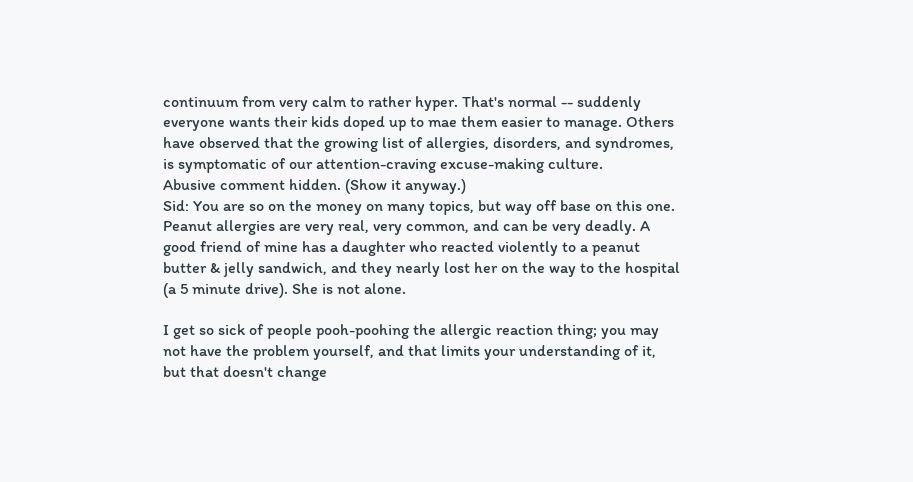continuum from very calm to rather hyper. That's normal -- suddenly everyone wants their kids doped up to mae them easier to manage. Others have observed that the growing list of allergies, disorders, and syndromes, is symptomatic of our attention-craving excuse-making culture.
Abusive comment hidden. (Show it anyway.)
Sid: You are so on the money on many topics, but way off base on this one. Peanut allergies are very real, very common, and can be very deadly. A good friend of mine has a daughter who reacted violently to a peanut butter & jelly sandwich, and they nearly lost her on the way to the hospital (a 5 minute drive). She is not alone.

I get so sick of people pooh-poohing the allergic reaction thing; you may not have the problem yourself, and that limits your understanding of it, but that doesn't change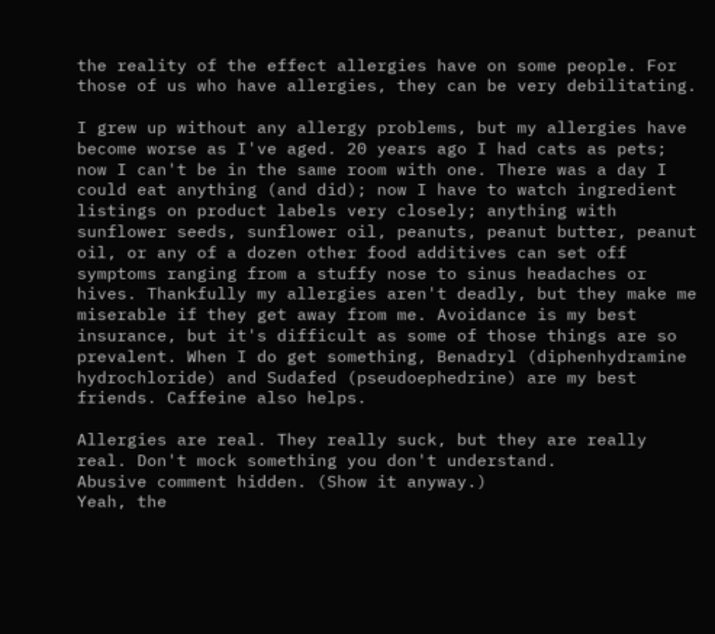the reality of the effect allergies have on some people. For those of us who have allergies, they can be very debilitating.

I grew up without any allergy problems, but my allergies have become worse as I've aged. 20 years ago I had cats as pets; now I can't be in the same room with one. There was a day I could eat anything (and did); now I have to watch ingredient listings on product labels very closely; anything with sunflower seeds, sunflower oil, peanuts, peanut butter, peanut oil, or any of a dozen other food additives can set off symptoms ranging from a stuffy nose to sinus headaches or hives. Thankfully my allergies aren't deadly, but they make me miserable if they get away from me. Avoidance is my best insurance, but it's difficult as some of those things are so prevalent. When I do get something, Benadryl (diphenhydramine hydrochloride) and Sudafed (pseudoephedrine) are my best friends. Caffeine also helps.

Allergies are real. They really suck, but they are really real. Don't mock something you don't understand.
Abusive comment hidden. (Show it anyway.)
Yeah, the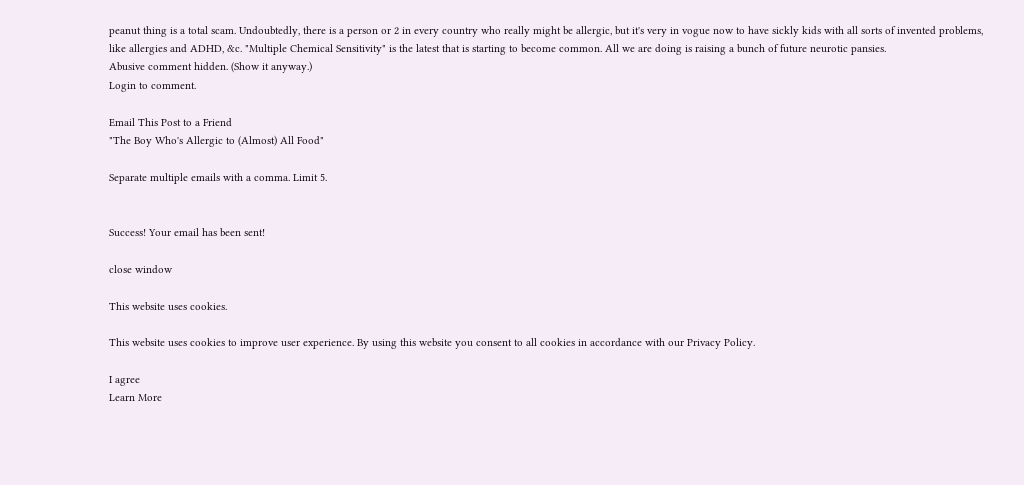peanut thing is a total scam. Undoubtedly, there is a person or 2 in every country who really might be allergic, but it's very in vogue now to have sickly kids with all sorts of invented problems, like allergies and ADHD, &c. "Multiple Chemical Sensitivity" is the latest that is starting to become common. All we are doing is raising a bunch of future neurotic pansies.
Abusive comment hidden. (Show it anyway.)
Login to comment.

Email This Post to a Friend
"The Boy Who's Allergic to (Almost) All Food"

Separate multiple emails with a comma. Limit 5.


Success! Your email has been sent!

close window

This website uses cookies.

This website uses cookies to improve user experience. By using this website you consent to all cookies in accordance with our Privacy Policy.

I agree
Learn More